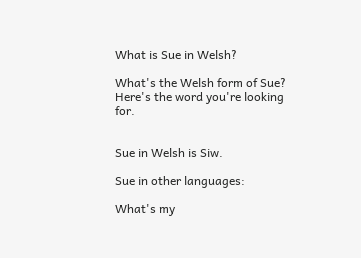What is Sue in Welsh?

What's the Welsh form of Sue? Here's the word you're looking for.


Sue in Welsh is Siw.

Sue in other languages:

What's my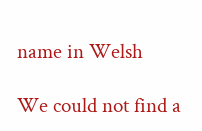name in Welsh

We could not find a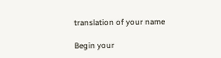translation of your name

Begin your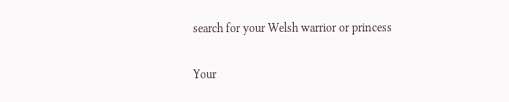search for your Welsh warrior or princess

Your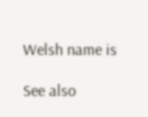Welsh name is

See also